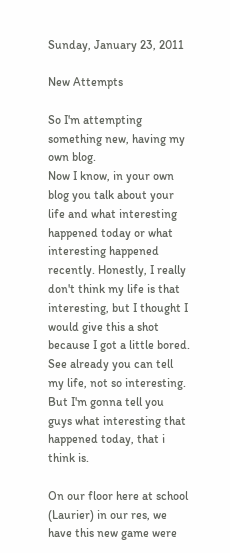Sunday, January 23, 2011

New Attempts

So I'm attempting something new, having my own blog.
Now I know, in your own blog you talk about your life and what interesting happened today or what interesting happened recently. Honestly, I really don't think my life is that interesting, but I thought I would give this a shot because I got a little bored. See already you can tell my life, not so interesting. But I'm gonna tell you guys what interesting that happened today, that i think is.

On our floor here at school (Laurier) in our res, we have this new game were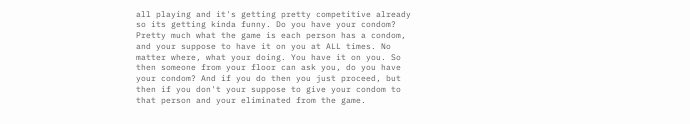all playing and it's getting pretty competitive already so its getting kinda funny. Do you have your condom? Pretty much what the game is each person has a condom, and your suppose to have it on you at ALL times. No matter where, what your doing. You have it on you. So then someone from your floor can ask you, do you have your condom? And if you do then you just proceed, but then if you don't your suppose to give your condom to that person and your eliminated from the game.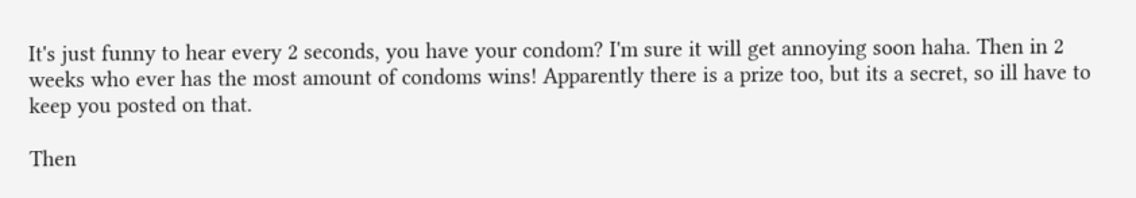It's just funny to hear every 2 seconds, you have your condom? I'm sure it will get annoying soon haha. Then in 2 weeks who ever has the most amount of condoms wins! Apparently there is a prize too, but its a secret, so ill have to keep you posted on that.

Then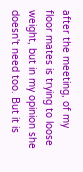after the meeting, of my floor mates is trying to loose weight, but in my opinion she doesn't need too. But it is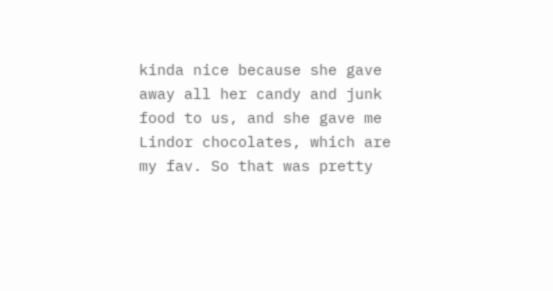kinda nice because she gave away all her candy and junk food to us, and she gave me Lindor chocolates, which are my fav. So that was pretty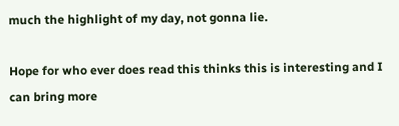much the highlight of my day, not gonna lie.

Hope for who ever does read this thinks this is interesting and I can bring more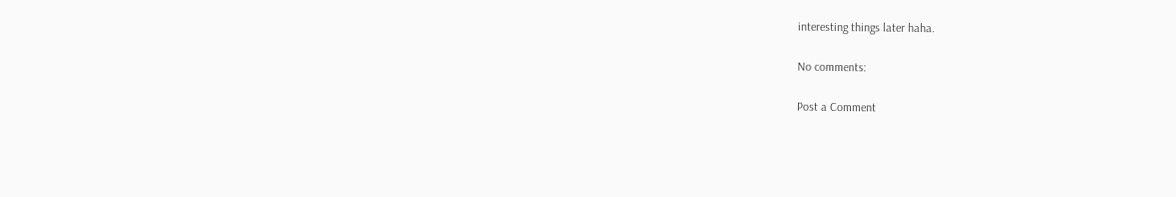interesting things later haha.

No comments:

Post a Comment